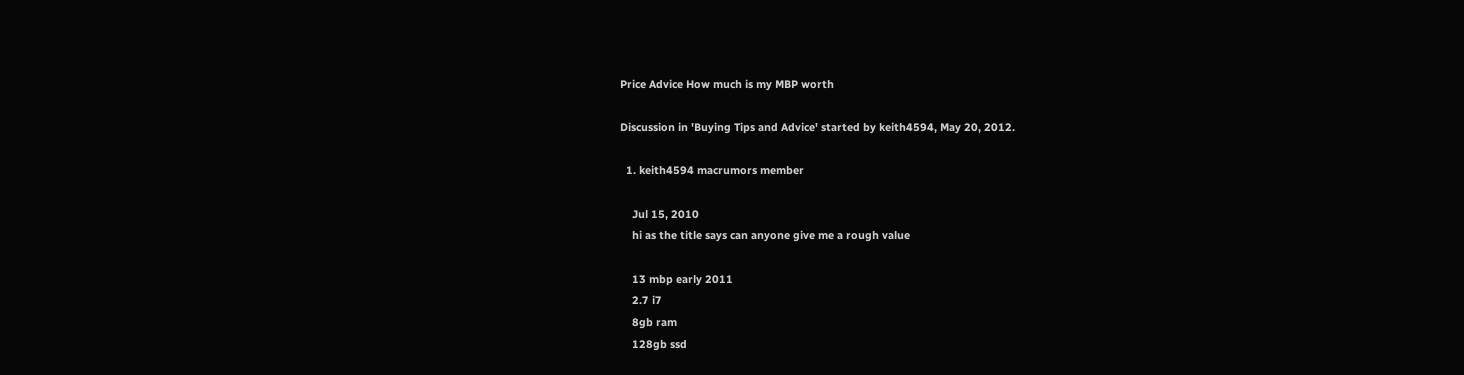Price Advice How much is my MBP worth

Discussion in 'Buying Tips and Advice' started by keith4594, May 20, 2012.

  1. keith4594 macrumors member

    Jul 15, 2010
    hi as the title says can anyone give me a rough value

    13 mbp early 2011
    2.7 i7
    8gb ram
    128gb ssd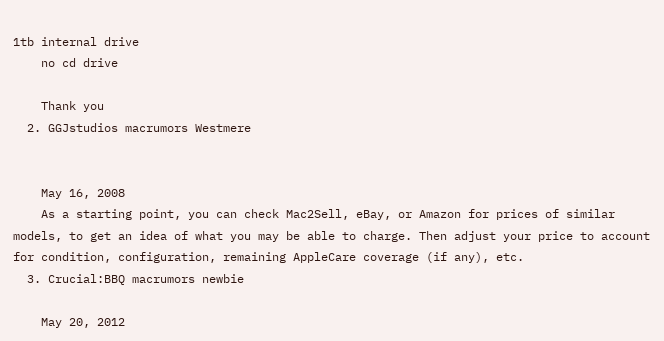1tb internal drive
    no cd drive

    Thank you
  2. GGJstudios macrumors Westmere


    May 16, 2008
    As a starting point, you can check Mac2Sell, eBay, or Amazon for prices of similar models, to get an idea of what you may be able to charge. Then adjust your price to account for condition, configuration, remaining AppleCare coverage (if any), etc.
  3. Crucial:BBQ macrumors newbie

    May 20, 2012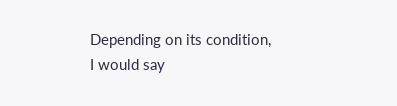Depending on its condition, I would say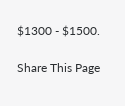$1300 - $1500.

Share This Page